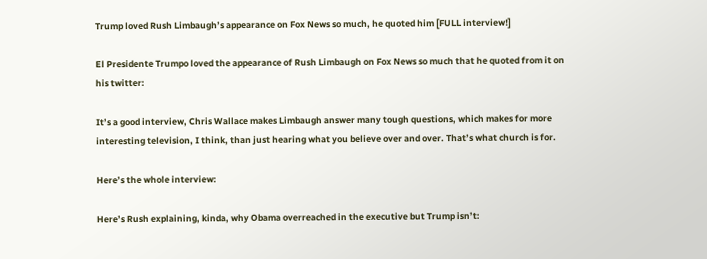Trump loved Rush Limbaugh’s appearance on Fox News so much, he quoted him [FULL interview!]

El Presidente Trumpo loved the appearance of Rush Limbaugh on Fox News so much that he quoted from it on his twitter:

It’s a good interview, Chris Wallace makes Limbaugh answer many tough questions, which makes for more interesting television, I think, than just hearing what you believe over and over. That’s what church is for.

Here’s the whole interview:

Here’s Rush explaining, kinda, why Obama overreached in the executive but Trump isn’t: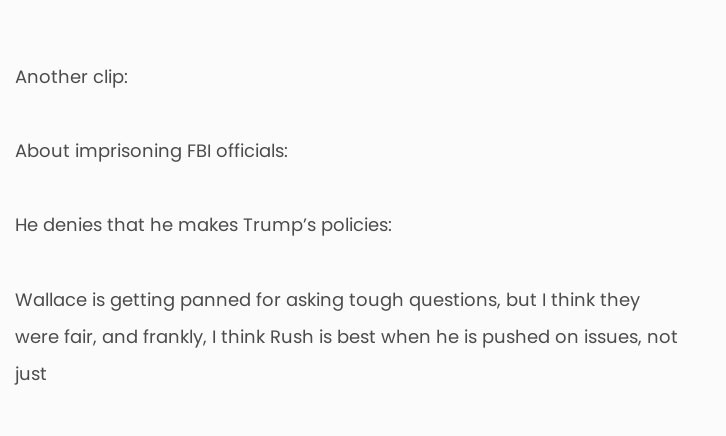Another clip:

About imprisoning FBI officials:

He denies that he makes Trump’s policies:

Wallace is getting panned for asking tough questions, but I think they were fair, and frankly, I think Rush is best when he is pushed on issues, not just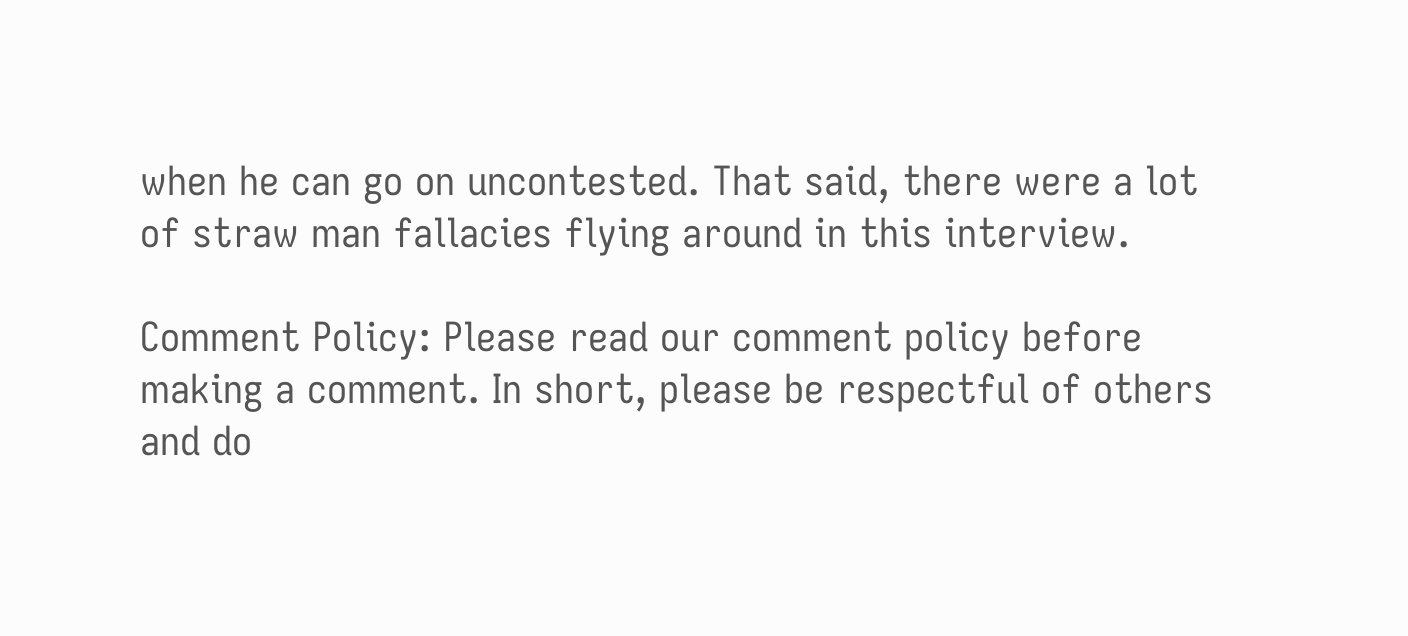when he can go on uncontested. That said, there were a lot of straw man fallacies flying around in this interview.

Comment Policy: Please read our comment policy before making a comment. In short, please be respectful of others and do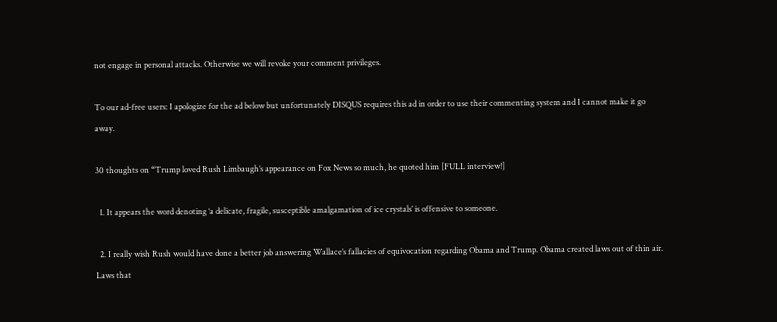not engage in personal attacks. Otherwise we will revoke your comment privileges.

To our ad-free users: I apologize for the ad below but unfortunately DISQUS requires this ad in order to use their commenting system and I cannot make it go away.

30 thoughts on “Trump loved Rush Limbaugh’s appearance on Fox News so much, he quoted him [FULL interview!]

  1. It appears the word denoting ‘a delicate, fragile, susceptible amalgamation of ice crystals’ is offensive to someone.

  2. I really wish Rush would have done a better job answering Wallace’s fallacies of equivocation regarding Obama and Trump. Obama created laws out of thin air. Laws that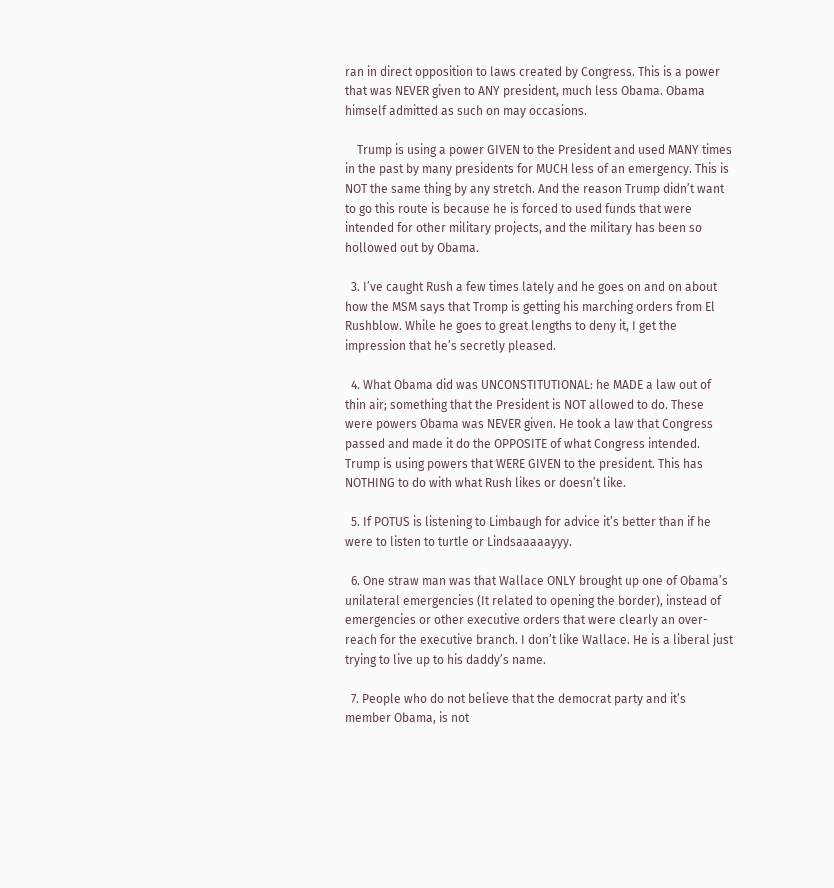ran in direct opposition to laws created by Congress. This is a power that was NEVER given to ANY president, much less Obama. Obama himself admitted as such on may occasions.

    Trump is using a power GIVEN to the President and used MANY times in the past by many presidents for MUCH less of an emergency. This is NOT the same thing by any stretch. And the reason Trump didn’t want to go this route is because he is forced to used funds that were intended for other military projects, and the military has been so hollowed out by Obama.

  3. I’ve caught Rush a few times lately and he goes on and on about how the MSM says that Tromp is getting his marching orders from El Rushblow. While he goes to great lengths to deny it, I get the impression that he’s secretly pleased.

  4. What Obama did was UNCONSTITUTIONAL: he MADE a law out of thin air; something that the President is NOT allowed to do. These were powers Obama was NEVER given. He took a law that Congress passed and made it do the OPPOSITE of what Congress intended. Trump is using powers that WERE GIVEN to the president. This has NOTHING to do with what Rush likes or doesn’t like.

  5. If POTUS is listening to Limbaugh for advice it’s better than if he were to listen to turtle or Lindsaaaaayyy.

  6. One straw man was that Wallace ONLY brought up one of Obama’s unilateral emergencies (It related to opening the border), instead of emergencies or other executive orders that were clearly an over-reach for the executive branch. I don’t like Wallace. He is a liberal just trying to live up to his daddy’s name.

  7. People who do not believe that the democrat party and it’s member Obama, is not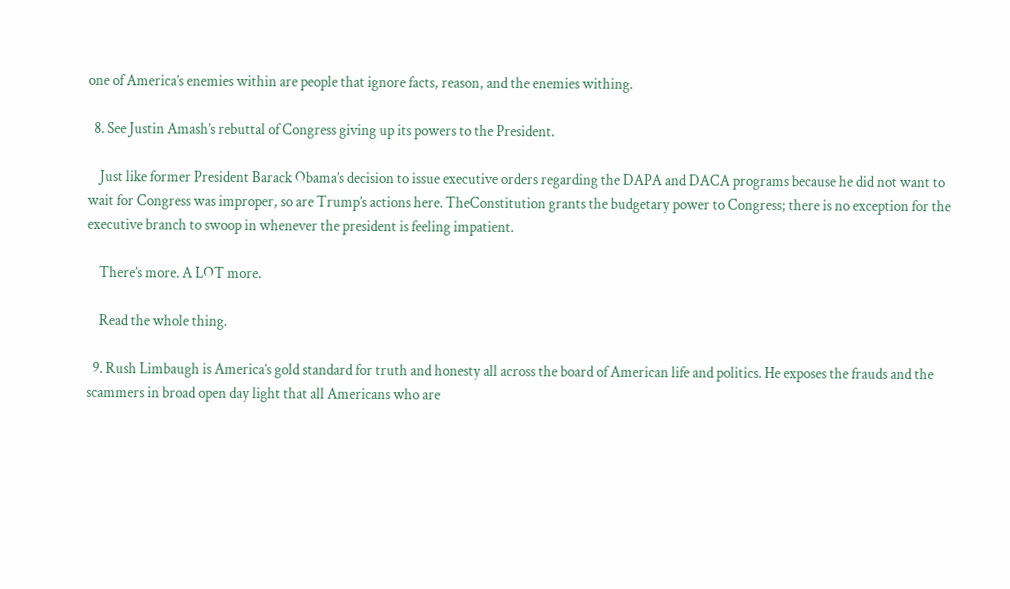one of America’s enemies within are people that ignore facts, reason, and the enemies withing.

  8. See Justin Amash’s rebuttal of Congress giving up its powers to the President.

    Just like former President Barack Obama’s decision to issue executive orders regarding the DAPA and DACA programs because he did not want to wait for Congress was improper, so are Trump’s actions here. TheConstitution grants the budgetary power to Congress; there is no exception for the executive branch to swoop in whenever the president is feeling impatient.

    There’s more. A LOT more.

    Read the whole thing.

  9. Rush Limbaugh is America’s gold standard for truth and honesty all across the board of American life and politics. He exposes the frauds and the scammers in broad open day light that all Americans who are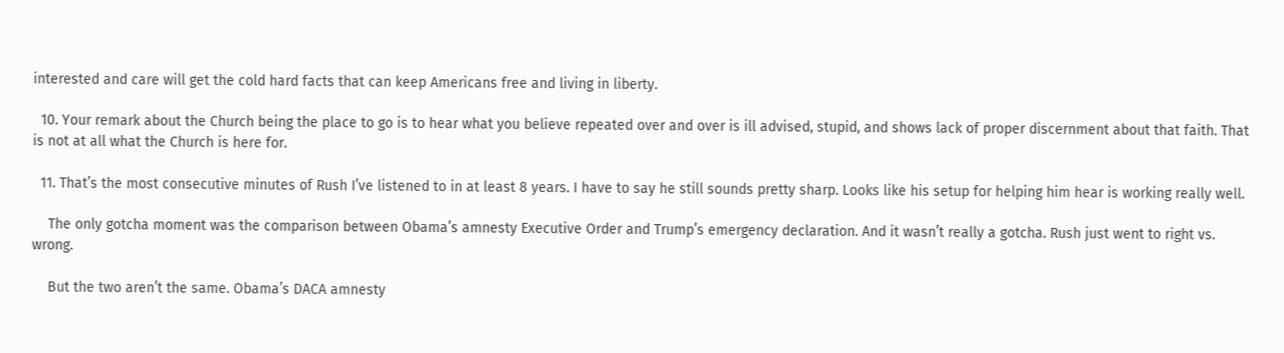interested and care will get the cold hard facts that can keep Americans free and living in liberty.

  10. Your remark about the Church being the place to go is to hear what you believe repeated over and over is ill advised, stupid, and shows lack of proper discernment about that faith. That is not at all what the Church is here for.

  11. That’s the most consecutive minutes of Rush I’ve listened to in at least 8 years. I have to say he still sounds pretty sharp. Looks like his setup for helping him hear is working really well.

    The only gotcha moment was the comparison between Obama’s amnesty Executive Order and Trump’s emergency declaration. And it wasn’t really a gotcha. Rush just went to right vs. wrong.

    But the two aren’t the same. Obama’s DACA amnesty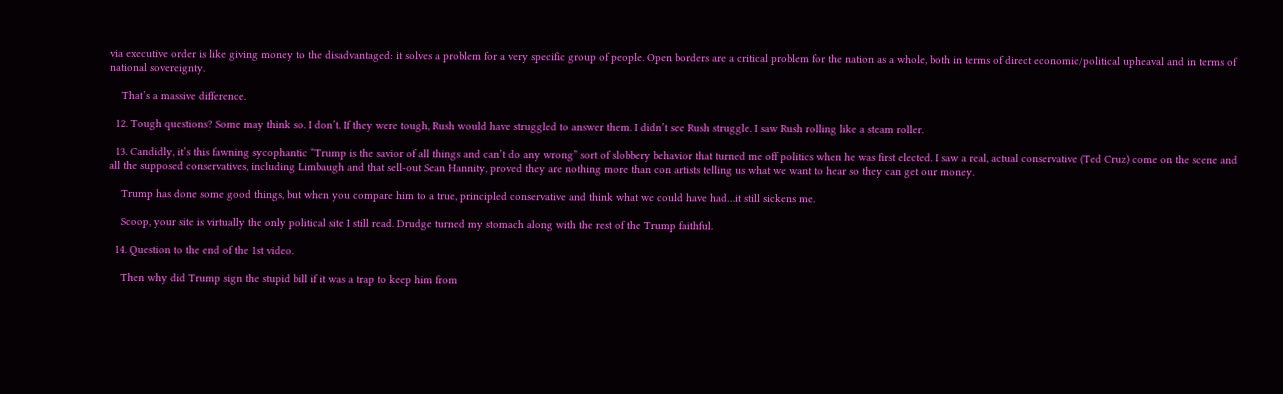via executive order is like giving money to the disadvantaged: it solves a problem for a very specific group of people. Open borders are a critical problem for the nation as a whole, both in terms of direct economic/political upheaval and in terms of national sovereignty.

    That’s a massive difference.

  12. Tough questions? Some may think so. I don’t. If they were tough, Rush would have struggled to answer them. I didn’t see Rush struggle. I saw Rush rolling like a steam roller.

  13. Candidly, it’s this fawning sycophantic “Trump is the savior of all things and can’t do any wrong” sort of slobbery behavior that turned me off politics when he was first elected. I saw a real, actual conservative (Ted Cruz) come on the scene and all the supposed conservatives, including Limbaugh and that sell-out Sean Hannity, proved they are nothing more than con artists telling us what we want to hear so they can get our money.

    Trump has done some good things, but when you compare him to a true, principled conservative and think what we could have had…it still sickens me.

    Scoop, your site is virtually the only political site I still read. Drudge turned my stomach along with the rest of the Trump faithful.

  14. Question to the end of the 1st video.

    Then why did Trump sign the stupid bill if it was a trap to keep him from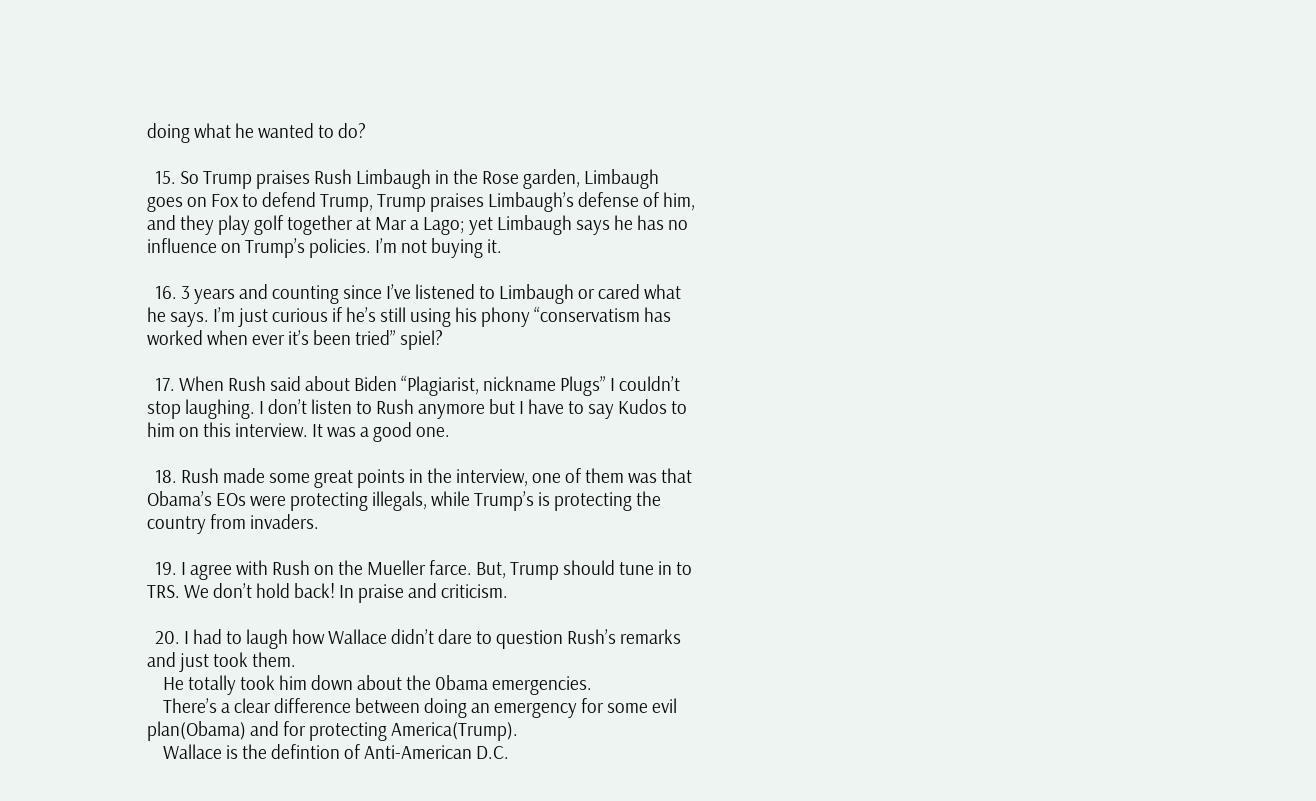doing what he wanted to do?

  15. So Trump praises Rush Limbaugh in the Rose garden, Limbaugh goes on Fox to defend Trump, Trump praises Limbaugh’s defense of him, and they play golf together at Mar a Lago; yet Limbaugh says he has no influence on Trump’s policies. I’m not buying it.

  16. 3 years and counting since I’ve listened to Limbaugh or cared what he says. I’m just curious if he’s still using his phony “conservatism has worked when ever it’s been tried” spiel?

  17. When Rush said about Biden “Plagiarist, nickname Plugs” I couldn’t stop laughing. I don’t listen to Rush anymore but I have to say Kudos to him on this interview. It was a good one.

  18. Rush made some great points in the interview, one of them was that Obama’s EOs were protecting illegals, while Trump’s is protecting the country from invaders.

  19. I agree with Rush on the Mueller farce. But, Trump should tune in to TRS. We don’t hold back! In praise and criticism.

  20. I had to laugh how Wallace didn’t dare to question Rush’s remarks and just took them.
    He totally took him down about the 0bama emergencies.
    There’s a clear difference between doing an emergency for some evil plan(Obama) and for protecting America(Trump).
    Wallace is the defintion of Anti-American D.C.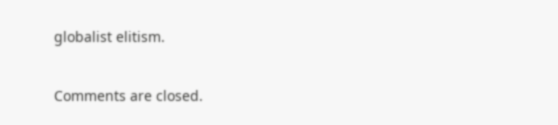globalist elitism.

Comments are closed.